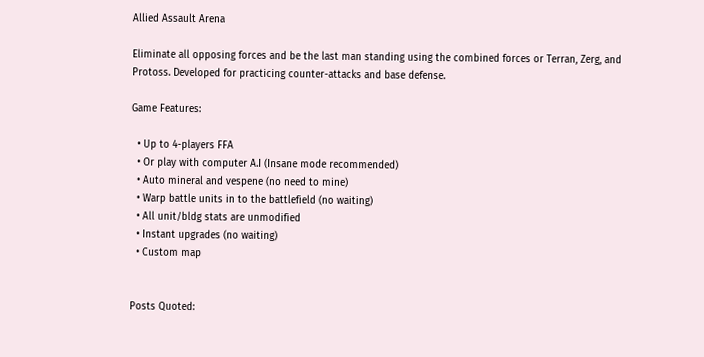Allied Assault Arena

Eliminate all opposing forces and be the last man standing using the combined forces or Terran, Zerg, and Protoss. Developed for practicing counter-attacks and base defense.

Game Features:

  • Up to 4-players FFA
  • Or play with computer A.I (Insane mode recommended)
  • Auto mineral and vespene (no need to mine)
  • Warp battle units in to the battlefield (no waiting)
  • All unit/bldg stats are unmodified
  • Instant upgrades (no waiting)
  • Custom map


Posts Quoted: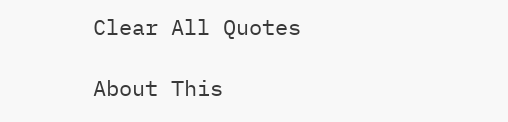Clear All Quotes

About This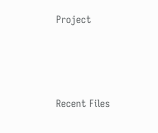Project



Recent Files